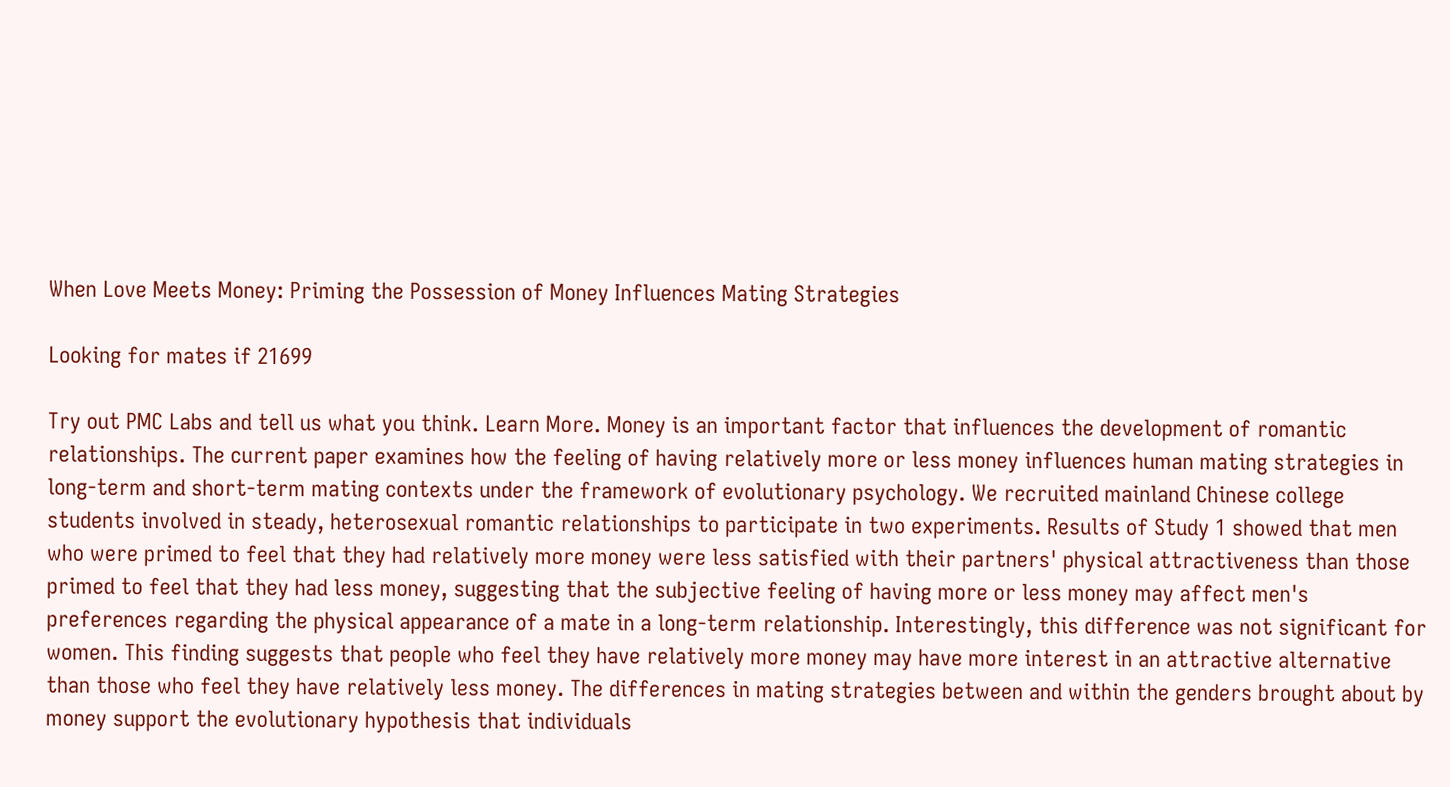When Love Meets Money: Priming the Possession of Money Influences Mating Strategies

Looking for mates if 21699

Try out PMC Labs and tell us what you think. Learn More. Money is an important factor that influences the development of romantic relationships. The current paper examines how the feeling of having relatively more or less money influences human mating strategies in long-term and short-term mating contexts under the framework of evolutionary psychology. We recruited mainland Chinese college students involved in steady, heterosexual romantic relationships to participate in two experiments. Results of Study 1 showed that men who were primed to feel that they had relatively more money were less satisfied with their partners' physical attractiveness than those primed to feel that they had less money, suggesting that the subjective feeling of having more or less money may affect men's preferences regarding the physical appearance of a mate in a long-term relationship. Interestingly, this difference was not significant for women. This finding suggests that people who feel they have relatively more money may have more interest in an attractive alternative than those who feel they have relatively less money. The differences in mating strategies between and within the genders brought about by money support the evolutionary hypothesis that individuals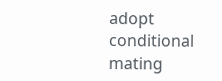adopt conditional mating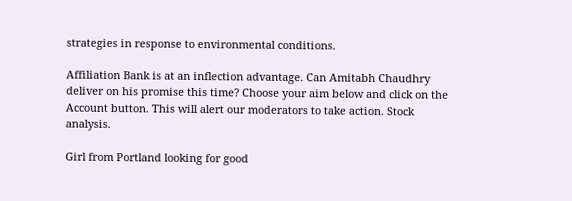strategies in response to environmental conditions.

Affiliation Bank is at an inflection advantage. Can Amitabh Chaudhry deliver on his promise this time? Choose your aim below and click on the Account button. This will alert our moderators to take action. Stock analysis.

Girl from Portland looking for good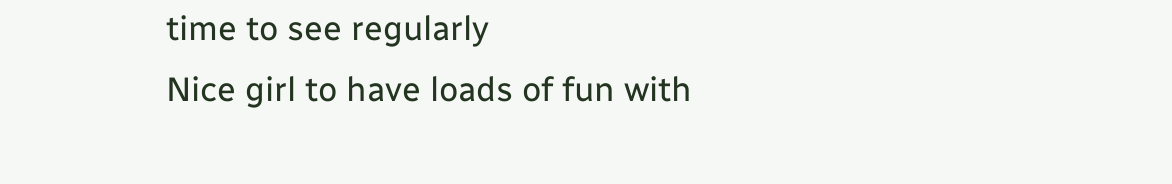time to see regularly
Nice girl to have loads of fun with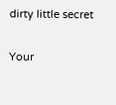dirty little secret

Your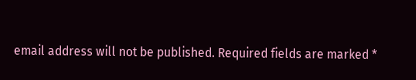email address will not be published. Required fields are marked *